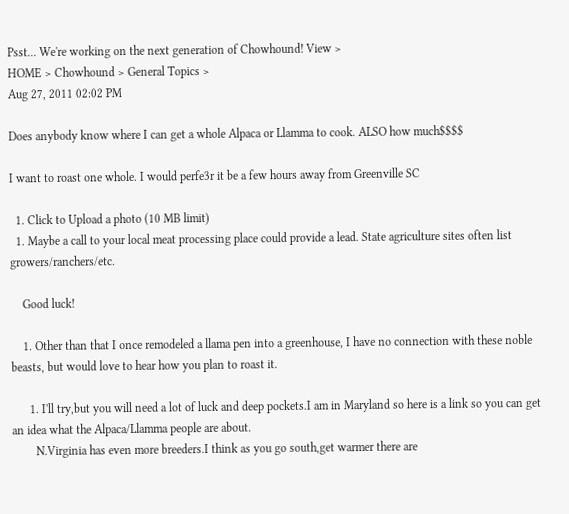Psst... We're working on the next generation of Chowhound! View >
HOME > Chowhound > General Topics >
Aug 27, 2011 02:02 PM

Does anybody know where I can get a whole Alpaca or Llamma to cook. ALSO how much$$$$

I want to roast one whole. I would perfe3r it be a few hours away from Greenville SC

  1. Click to Upload a photo (10 MB limit)
  1. Maybe a call to your local meat processing place could provide a lead. State agriculture sites often list growers/ranchers/etc.

    Good luck!

    1. Other than that I once remodeled a llama pen into a greenhouse, I have no connection with these noble beasts, but would love to hear how you plan to roast it.

      1. I'll try,but you will need a lot of luck and deep pockets.I am in Maryland so here is a link so you can get an idea what the Alpaca/Llamma people are about.
        N.Virginia has even more breeders.I think as you go south,get warmer there are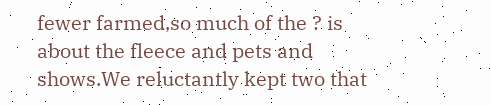fewer farmed,so much of the ? is about the fleece and pets and shows.We reluctantly kept two that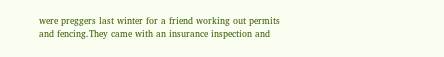were preggers last winter for a friend working out permits and fencing.They came with an insurance inspection and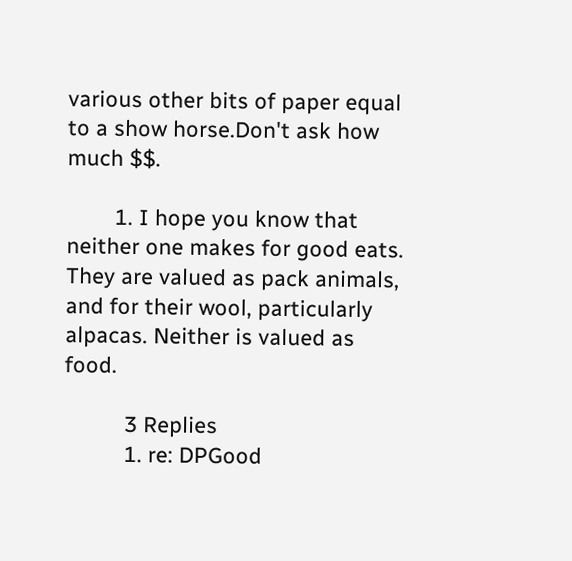various other bits of paper equal to a show horse.Don't ask how much $$.

        1. I hope you know that neither one makes for good eats. They are valued as pack animals, and for their wool, particularly alpacas. Neither is valued as food.

          3 Replies
          1. re: DPGood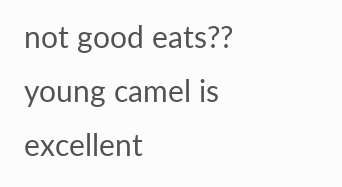not good eats?? young camel is excellent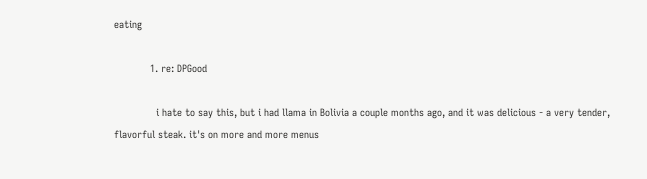eating

            1. re: DPGood

              i hate to say this, but i had llama in Bolivia a couple months ago, and it was delicious - a very tender, flavorful steak. it's on more and more menus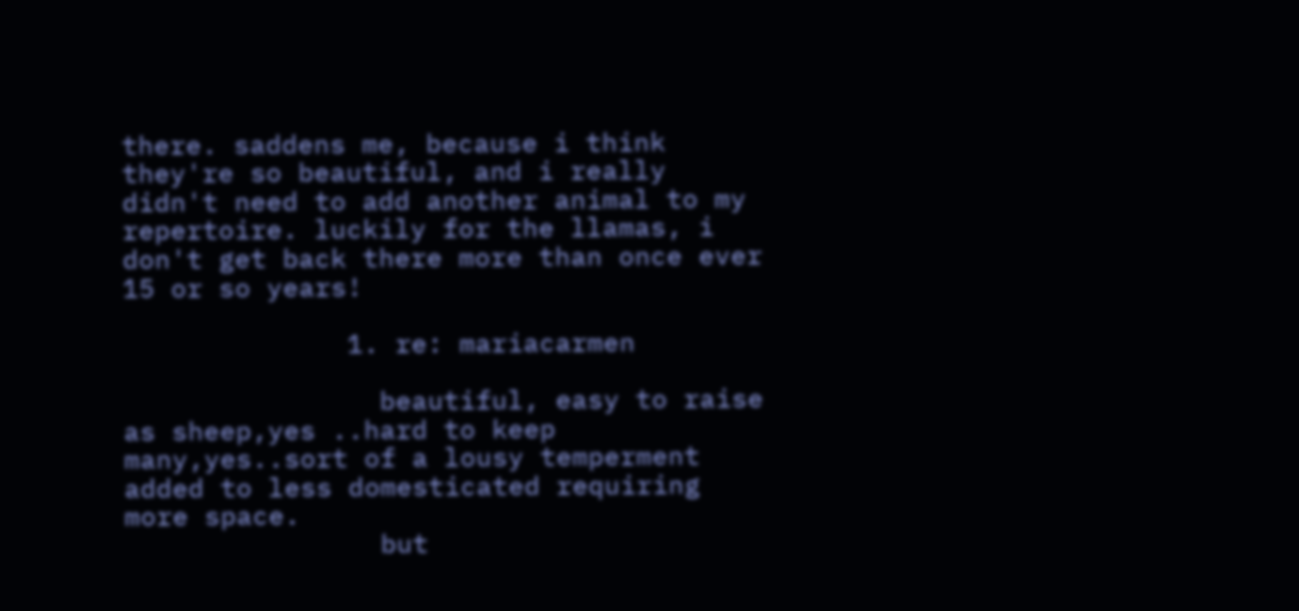there. saddens me, because i think they're so beautiful, and i really didn't need to add another animal to my repertoire. luckily for the llamas, i don't get back there more than once ever 15 or so years!

              1. re: mariacarmen

                beautiful, easy to raise as sheep,yes ..hard to keep many,yes..sort of a lousy temperment added to less domesticated requiring more space.
                but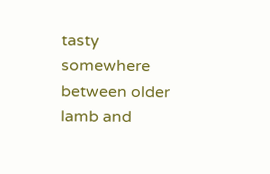tasty somewhere between older lamb and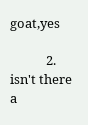goat,yes

            2. isn't there a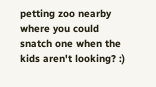petting zoo nearby where you could snatch one when the kids aren't looking? :)